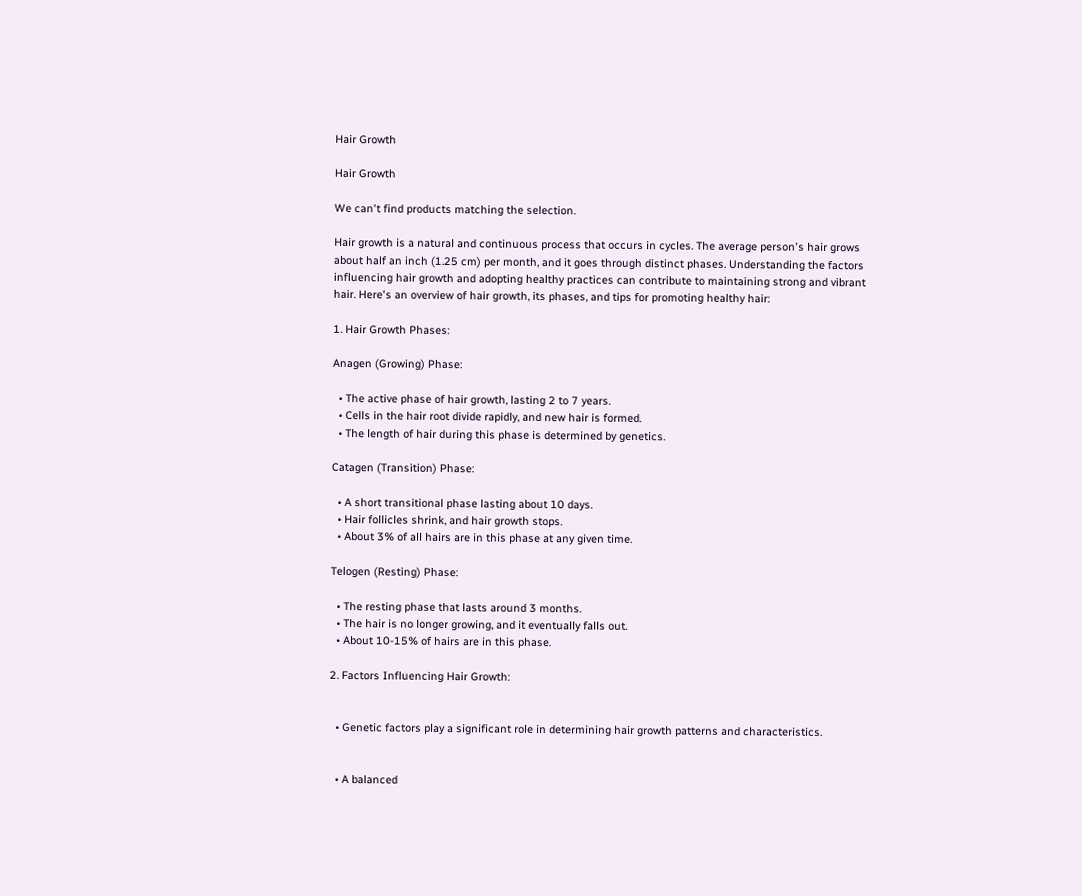Hair Growth

Hair Growth

We can't find products matching the selection.

Hair growth is a natural and continuous process that occurs in cycles. The average person's hair grows about half an inch (1.25 cm) per month, and it goes through distinct phases. Understanding the factors influencing hair growth and adopting healthy practices can contribute to maintaining strong and vibrant hair. Here's an overview of hair growth, its phases, and tips for promoting healthy hair:

1. Hair Growth Phases:

Anagen (Growing) Phase:

  • The active phase of hair growth, lasting 2 to 7 years.
  • Cells in the hair root divide rapidly, and new hair is formed.
  • The length of hair during this phase is determined by genetics.

Catagen (Transition) Phase:

  • A short transitional phase lasting about 10 days.
  • Hair follicles shrink, and hair growth stops.
  • About 3% of all hairs are in this phase at any given time.

Telogen (Resting) Phase:

  • The resting phase that lasts around 3 months.
  • The hair is no longer growing, and it eventually falls out.
  • About 10-15% of hairs are in this phase.

2. Factors Influencing Hair Growth:


  • Genetic factors play a significant role in determining hair growth patterns and characteristics.


  • A balanced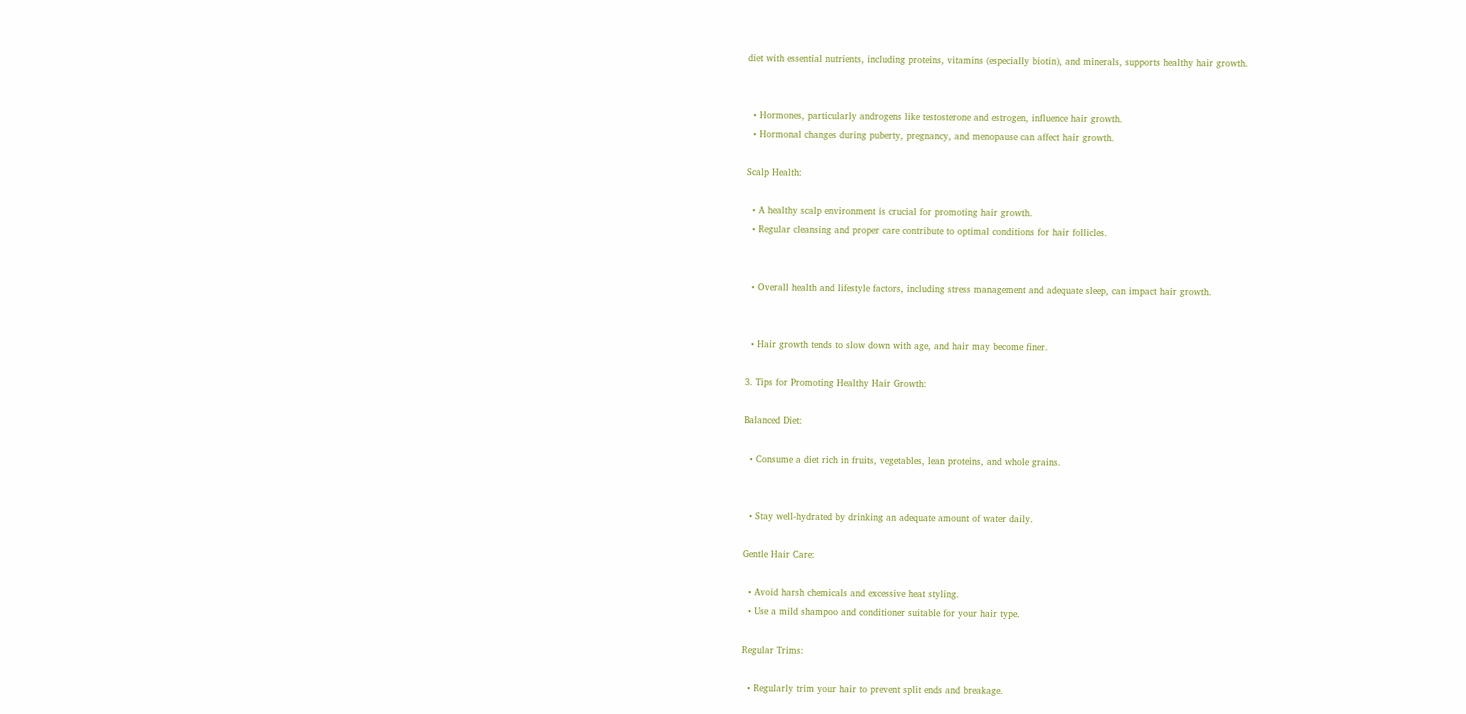diet with essential nutrients, including proteins, vitamins (especially biotin), and minerals, supports healthy hair growth.


  • Hormones, particularly androgens like testosterone and estrogen, influence hair growth.
  • Hormonal changes during puberty, pregnancy, and menopause can affect hair growth.

Scalp Health:

  • A healthy scalp environment is crucial for promoting hair growth.
  • Regular cleansing and proper care contribute to optimal conditions for hair follicles.


  • Overall health and lifestyle factors, including stress management and adequate sleep, can impact hair growth.


  • Hair growth tends to slow down with age, and hair may become finer.

3. Tips for Promoting Healthy Hair Growth:

Balanced Diet:

  • Consume a diet rich in fruits, vegetables, lean proteins, and whole grains.


  • Stay well-hydrated by drinking an adequate amount of water daily.

Gentle Hair Care:

  • Avoid harsh chemicals and excessive heat styling.
  • Use a mild shampoo and conditioner suitable for your hair type.

Regular Trims:

  • Regularly trim your hair to prevent split ends and breakage.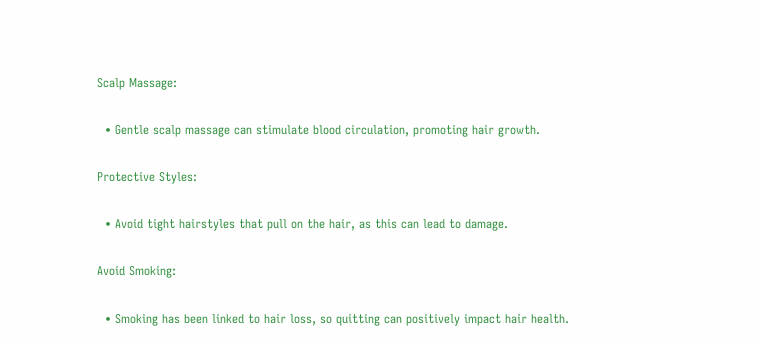Scalp Massage:

  • Gentle scalp massage can stimulate blood circulation, promoting hair growth.

Protective Styles:

  • Avoid tight hairstyles that pull on the hair, as this can lead to damage.

Avoid Smoking:

  • Smoking has been linked to hair loss, so quitting can positively impact hair health.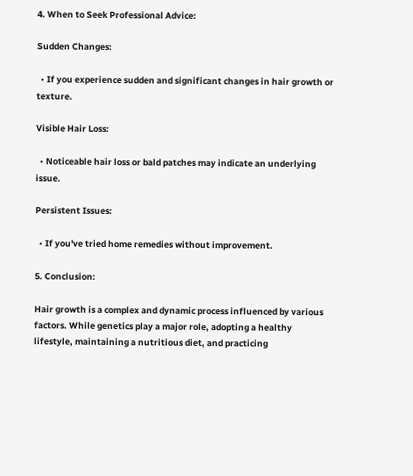4. When to Seek Professional Advice:

Sudden Changes:

  • If you experience sudden and significant changes in hair growth or texture.

Visible Hair Loss:

  • Noticeable hair loss or bald patches may indicate an underlying issue.

Persistent Issues:

  • If you've tried home remedies without improvement.

5. Conclusion:

Hair growth is a complex and dynamic process influenced by various factors. While genetics play a major role, adopting a healthy lifestyle, maintaining a nutritious diet, and practicing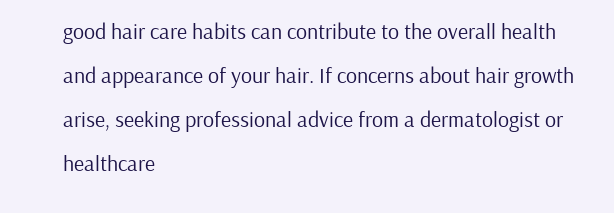good hair care habits can contribute to the overall health and appearance of your hair. If concerns about hair growth arise, seeking professional advice from a dermatologist or healthcare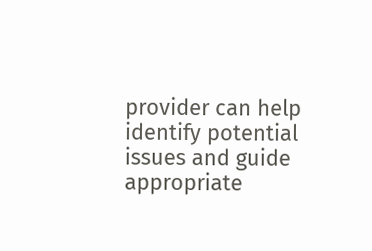provider can help identify potential issues and guide appropriate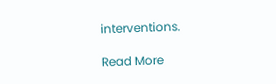interventions.

Read More